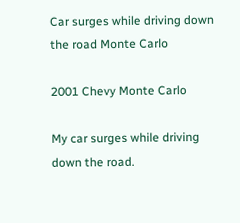Car surges while driving down the road Monte Carlo

2001 Chevy Monte Carlo

My car surges while driving down the road.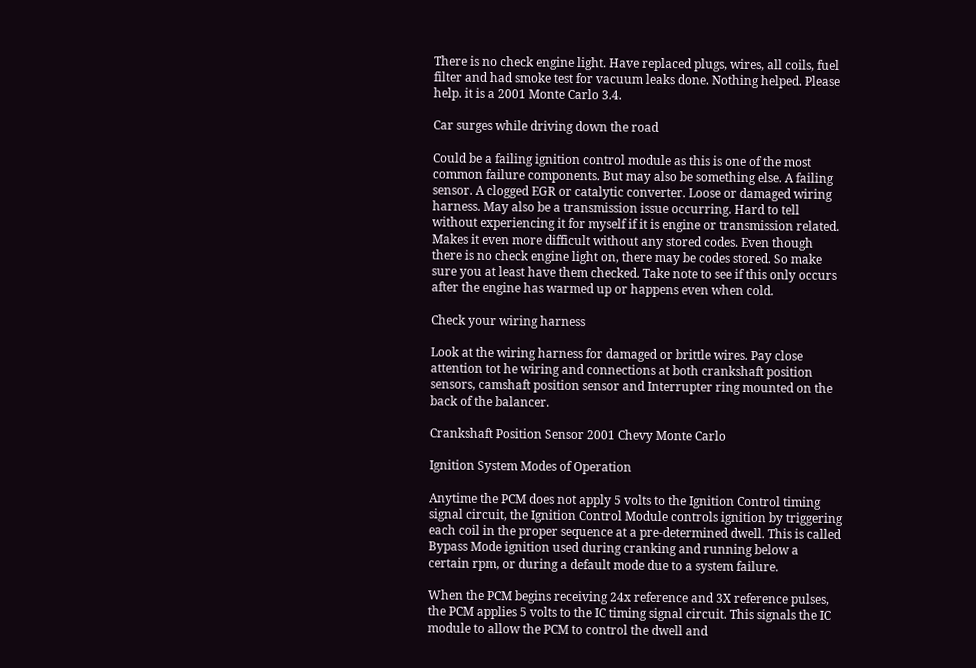There is no check engine light. Have replaced plugs, wires, all coils, fuel filter and had smoke test for vacuum leaks done. Nothing helped. Please help. it is a 2001 Monte Carlo 3.4.

Car surges while driving down the road

Could be a failing ignition control module as this is one of the most common failure components. But may also be something else. A failing sensor. A clogged EGR or catalytic converter. Loose or damaged wiring harness. May also be a transmission issue occurring. Hard to tell without experiencing it for myself if it is engine or transmission related. Makes it even more difficult without any stored codes. Even though there is no check engine light on, there may be codes stored. So make sure you at least have them checked. Take note to see if this only occurs after the engine has warmed up or happens even when cold.

Check your wiring harness

Look at the wiring harness for damaged or brittle wires. Pay close attention tot he wiring and connections at both crankshaft position sensors, camshaft position sensor and Interrupter ring mounted on the back of the balancer.

Crankshaft Position Sensor 2001 Chevy Monte Carlo

Ignition System Modes of Operation

Anytime the PCM does not apply 5 volts to the Ignition Control timing signal circuit, the Ignition Control Module controls ignition by triggering each coil in the proper sequence at a pre-determined dwell. This is called Bypass Mode ignition used during cranking and running below a certain rpm, or during a default mode due to a system failure.

When the PCM begins receiving 24x reference and 3X reference pulses, the PCM applies 5 volts to the IC timing signal circuit. This signals the IC module to allow the PCM to control the dwell and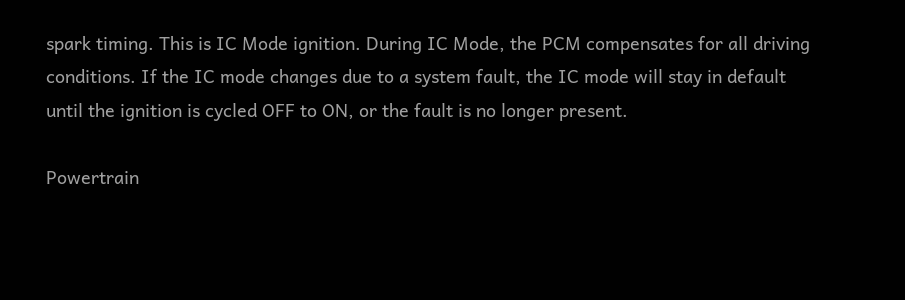spark timing. This is IC Mode ignition. During IC Mode, the PCM compensates for all driving conditions. If the IC mode changes due to a system fault, the IC mode will stay in default until the ignition is cycled OFF to ON, or the fault is no longer present.

Powertrain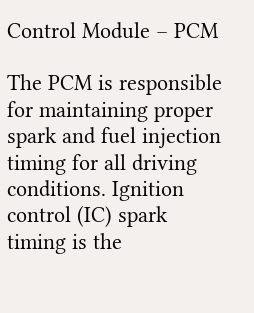Control Module – PCM

The PCM is responsible for maintaining proper spark and fuel injection timing for all driving conditions. Ignition control (IC) spark timing is the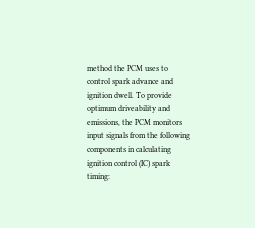method the PCM uses to control spark advance and ignition dwell. To provide optimum driveability and emissions, the PCM monitors input signals from the following components in calculating ignition control (IC) spark timing: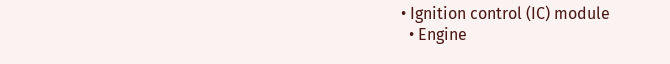• Ignition control (IC) module
  • Engine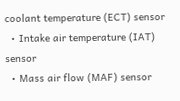coolant temperature (ECT) sensor
  • Intake air temperature (IAT) sensor
  • Mass air flow (MAF) sensor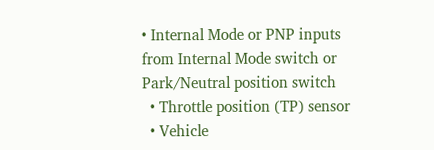• Internal Mode or PNP inputs from Internal Mode switch or Park/Neutral position switch
  • Throttle position (TP) sensor
  • Vehicle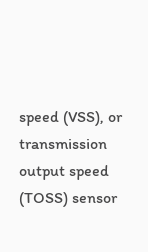speed (VSS), or transmission output speed (TOSS) sensor